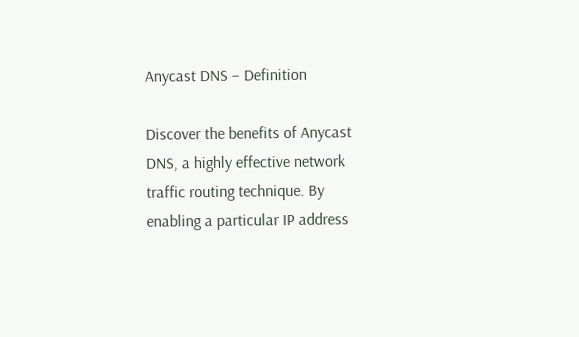Anycast DNS – Definition

Discover the benefits of Anycast DNS, a highly effective network traffic routing technique. By enabling a particular IP address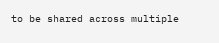to be shared across multiple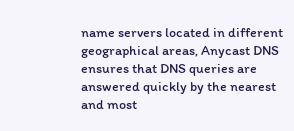name servers located in different geographical areas, Anycast DNS ensures that DNS queries are answered quickly by the nearest and most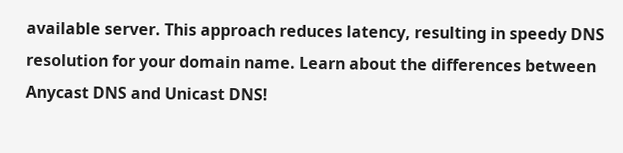available server. This approach reduces latency, resulting in speedy DNS resolution for your domain name. Learn about the differences between Anycast DNS and Unicast DNS!